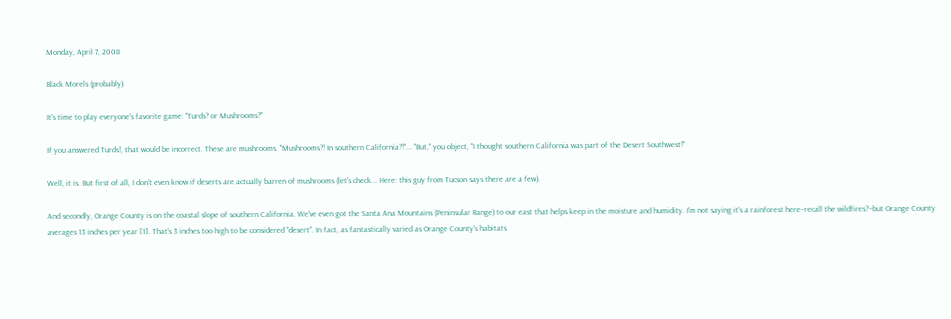Monday, April 7, 2008

Black Morels (probably)

It's time to play everyone's favorite game: "Turds? or Mushrooms?"

If you answered Turds!, that would be incorrect. These are mushrooms. "Mushrooms?! In southern California?!"... "But," you object, "I thought southern California was part of the Desert Southwest!"

Well, it is. But first of all, I don't even know if deserts are actually barren of mushrooms (let's check... Here: this guy from Tucson says there are a few).

And secondly, Orange County is on the coastal slope of southern California. We've even got the Santa Ana Mountains (Peninsular Range) to our east that helps keep in the moisture and humidity. I'm not saying it's a rainforest here--recall the wildfires?--but Orange County averages 13 inches per year [1]. That's 3 inches too high to be considered "desert". In fact, as fantastically varied as Orange County's habitats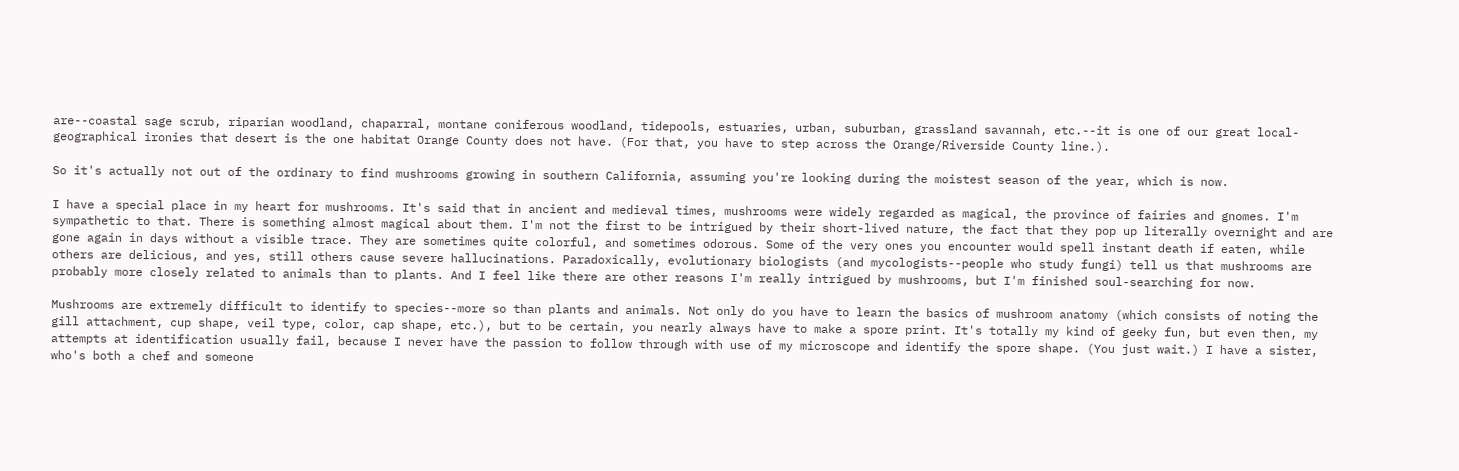are--coastal sage scrub, riparian woodland, chaparral, montane coniferous woodland, tidepools, estuaries, urban, suburban, grassland savannah, etc.--it is one of our great local-geographical ironies that desert is the one habitat Orange County does not have. (For that, you have to step across the Orange/Riverside County line.).

So it's actually not out of the ordinary to find mushrooms growing in southern California, assuming you're looking during the moistest season of the year, which is now.

I have a special place in my heart for mushrooms. It's said that in ancient and medieval times, mushrooms were widely regarded as magical, the province of fairies and gnomes. I'm sympathetic to that. There is something almost magical about them. I'm not the first to be intrigued by their short-lived nature, the fact that they pop up literally overnight and are gone again in days without a visible trace. They are sometimes quite colorful, and sometimes odorous. Some of the very ones you encounter would spell instant death if eaten, while others are delicious, and yes, still others cause severe hallucinations. Paradoxically, evolutionary biologists (and mycologists--people who study fungi) tell us that mushrooms are probably more closely related to animals than to plants. And I feel like there are other reasons I'm really intrigued by mushrooms, but I'm finished soul-searching for now.

Mushrooms are extremely difficult to identify to species--more so than plants and animals. Not only do you have to learn the basics of mushroom anatomy (which consists of noting the gill attachment, cup shape, veil type, color, cap shape, etc.), but to be certain, you nearly always have to make a spore print. It's totally my kind of geeky fun, but even then, my attempts at identification usually fail, because I never have the passion to follow through with use of my microscope and identify the spore shape. (You just wait.) I have a sister, who's both a chef and someone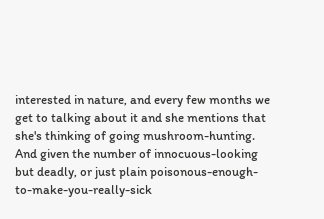interested in nature, and every few months we get to talking about it and she mentions that she's thinking of going mushroom-hunting. And given the number of innocuous-looking but deadly, or just plain poisonous-enough-to-make-you-really-sick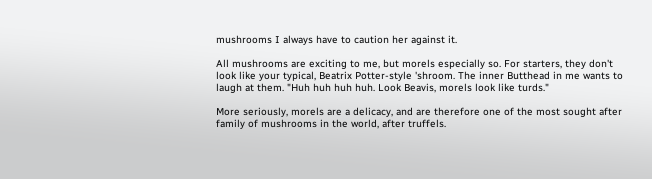mushrooms I always have to caution her against it.

All mushrooms are exciting to me, but morels especially so. For starters, they don't look like your typical, Beatrix Potter-style 'shroom. The inner Butthead in me wants to laugh at them. "Huh huh huh huh. Look Beavis, morels look like turds."

More seriously, morels are a delicacy, and are therefore one of the most sought after family of mushrooms in the world, after truffels.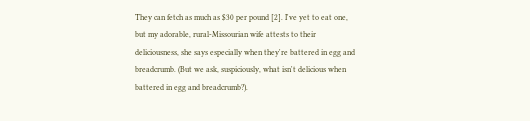They can fetch as much as $30 per pound [2]. I've yet to eat one, but my adorable, rural-Missourian wife attests to their deliciousness, she says especially when they're battered in egg and breadcrumb. (But we ask, suspiciously, what isn't delicious when battered in egg and breadcrumb?).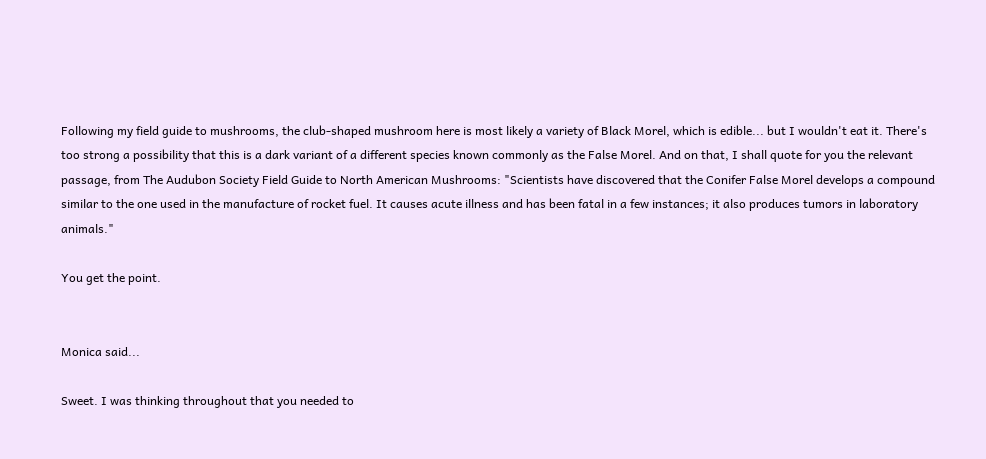Following my field guide to mushrooms, the club-shaped mushroom here is most likely a variety of Black Morel, which is edible... but I wouldn't eat it. There's too strong a possibility that this is a dark variant of a different species known commonly as the False Morel. And on that, I shall quote for you the relevant passage, from The Audubon Society Field Guide to North American Mushrooms: "Scientists have discovered that the Conifer False Morel develops a compound similar to the one used in the manufacture of rocket fuel. It causes acute illness and has been fatal in a few instances; it also produces tumors in laboratory animals."

You get the point.


Monica said...

Sweet. I was thinking throughout that you needed to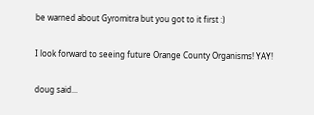be warned about Gyromitra but you got to it first :)

I look forward to seeing future Orange County Organisms! YAY!

doug said...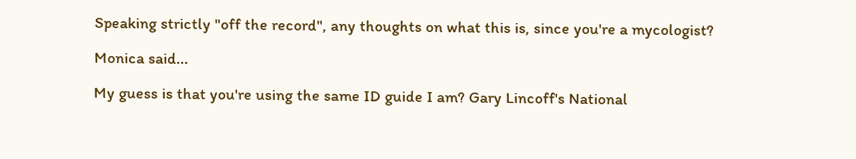Speaking strictly "off the record", any thoughts on what this is, since you're a mycologist?

Monica said...

My guess is that you're using the same ID guide I am? Gary Lincoff's National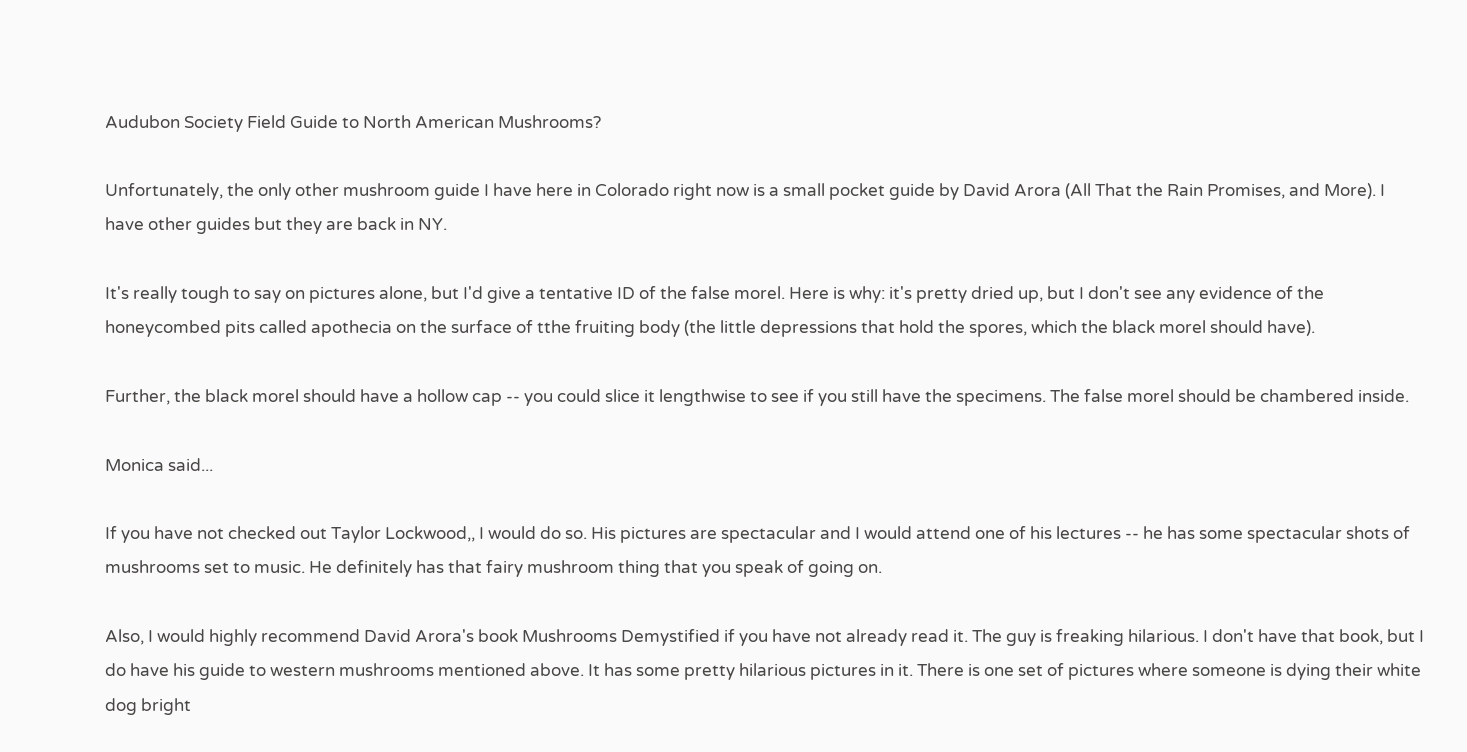Audubon Society Field Guide to North American Mushrooms?

Unfortunately, the only other mushroom guide I have here in Colorado right now is a small pocket guide by David Arora (All That the Rain Promises, and More). I have other guides but they are back in NY.

It's really tough to say on pictures alone, but I'd give a tentative ID of the false morel. Here is why: it's pretty dried up, but I don't see any evidence of the honeycombed pits called apothecia on the surface of tthe fruiting body (the little depressions that hold the spores, which the black morel should have).

Further, the black morel should have a hollow cap -- you could slice it lengthwise to see if you still have the specimens. The false morel should be chambered inside.

Monica said...

If you have not checked out Taylor Lockwood,, I would do so. His pictures are spectacular and I would attend one of his lectures -- he has some spectacular shots of mushrooms set to music. He definitely has that fairy mushroom thing that you speak of going on.

Also, I would highly recommend David Arora's book Mushrooms Demystified if you have not already read it. The guy is freaking hilarious. I don't have that book, but I do have his guide to western mushrooms mentioned above. It has some pretty hilarious pictures in it. There is one set of pictures where someone is dying their white dog bright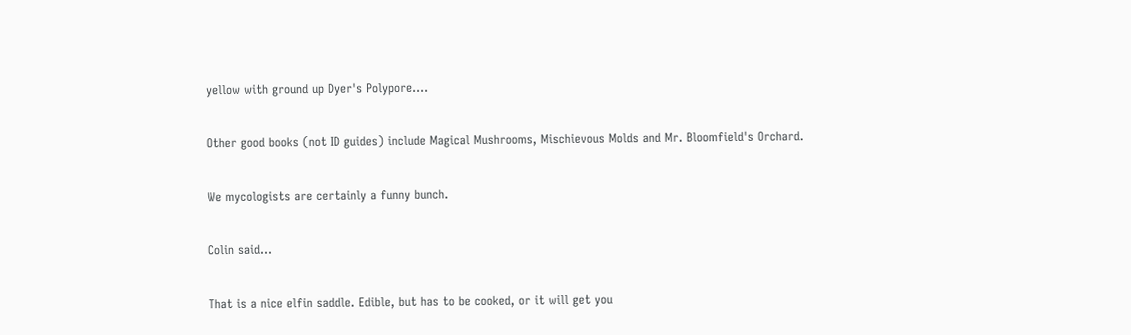yellow with ground up Dyer's Polypore....

Other good books (not ID guides) include Magical Mushrooms, Mischievous Molds and Mr. Bloomfield's Orchard.

We mycologists are certainly a funny bunch.

Colin said...

That is a nice elfin saddle. Edible, but has to be cooked, or it will get you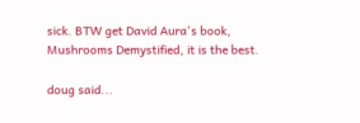sick. BTW get David Aura's book, Mushrooms Demystified, it is the best.

doug said...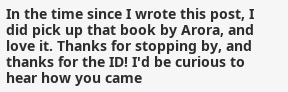In the time since I wrote this post, I did pick up that book by Arora, and love it. Thanks for stopping by, and thanks for the ID! I'd be curious to hear how you came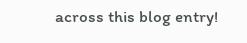across this blog entry!